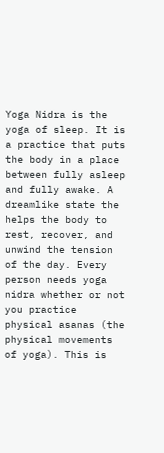Yoga Nidra is the yoga of sleep. It is a practice that puts the body in a place between fully asleep and fully awake. A dreamlike state the helps the body to rest, recover, and unwind the tension of the day. Every person needs yoga nidra whether or not you practice physical asanas (the physical movements of yoga). This is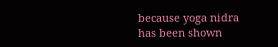because yoga nidra has been shown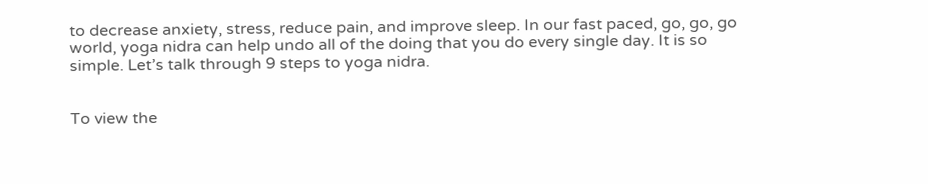to decrease anxiety, stress, reduce pain, and improve sleep. In our fast paced, go, go, go world, yoga nidra can help undo all of the doing that you do every single day. It is so simple. Let’s talk through 9 steps to yoga nidra.


To view the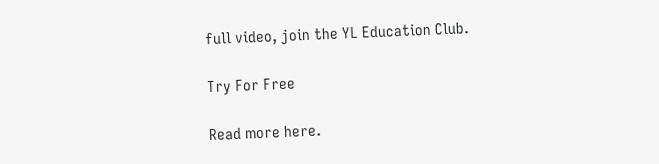full video, join the YL Education Club.

Try For Free

Read more here.